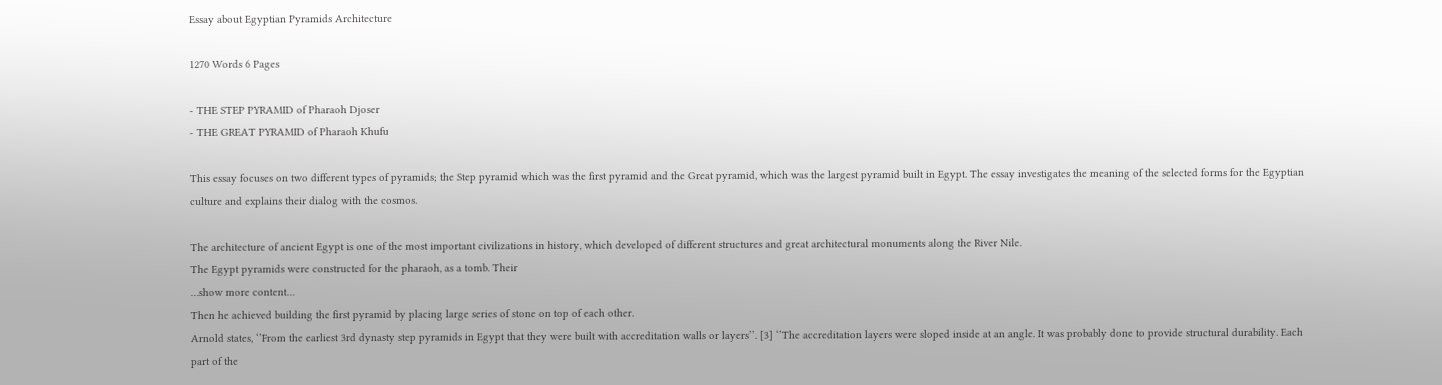Essay about Egyptian Pyramids Architecture

1270 Words 6 Pages

- THE STEP PYRAMID of Pharaoh Djoser
- THE GREAT PYRAMID of Pharaoh Khufu

This essay focuses on two different types of pyramids; the Step pyramid which was the first pyramid and the Great pyramid, which was the largest pyramid built in Egypt. The essay investigates the meaning of the selected forms for the Egyptian culture and explains their dialog with the cosmos.

The architecture of ancient Egypt is one of the most important civilizations in history, which developed of different structures and great architectural monuments along the River Nile.
The Egypt pyramids were constructed for the pharaoh, as a tomb. Their
…show more content…
Then he achieved building the first pyramid by placing large series of stone on top of each other.
Arnold states, ‘’From the earliest 3rd dynasty step pyramids in Egypt that they were built with accreditation walls or layers’’. [3] ‘’The accreditation layers were sloped inside at an angle. It was probably done to provide structural durability. Each part of the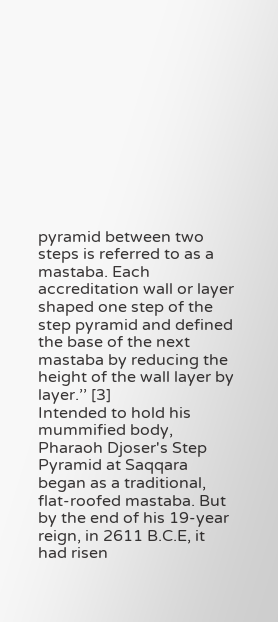pyramid between two steps is referred to as a mastaba. Each accreditation wall or layer shaped one step of the step pyramid and defined the base of the next mastaba by reducing the height of the wall layer by layer.’’ [3]
Intended to hold his mummified body, Pharaoh Djoser's Step Pyramid at Saqqara began as a traditional, flat-roofed mastaba. But by the end of his 19-year reign, in 2611 B.C.E, it had risen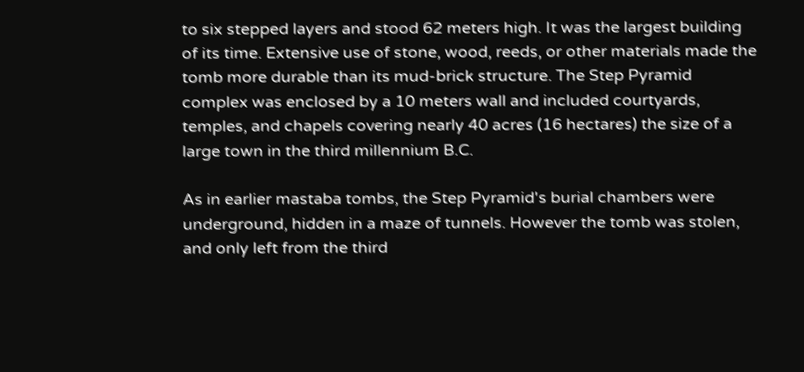to six stepped layers and stood 62 meters high. It was the largest building of its time. Extensive use of stone, wood, reeds, or other materials made the tomb more durable than its mud-brick structure. The Step Pyramid complex was enclosed by a 10 meters wall and included courtyards, temples, and chapels covering nearly 40 acres (16 hectares) the size of a large town in the third millennium B.C.

As in earlier mastaba tombs, the Step Pyramid's burial chambers were underground, hidden in a maze of tunnels. However the tomb was stolen, and only left from the third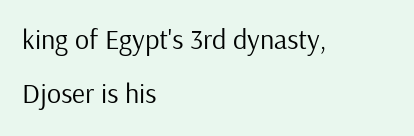king of Egypt's 3rd dynasty, Djoser is his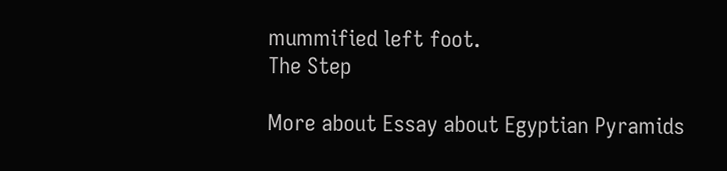mummified left foot.
The Step

More about Essay about Egyptian Pyramids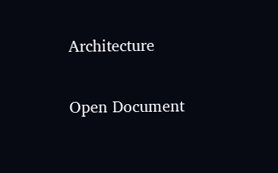Architecture

Open Document